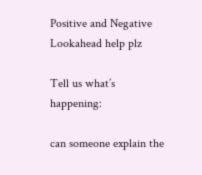Positive and Negative Lookahead help plz

Tell us what’s happening:

can someone explain the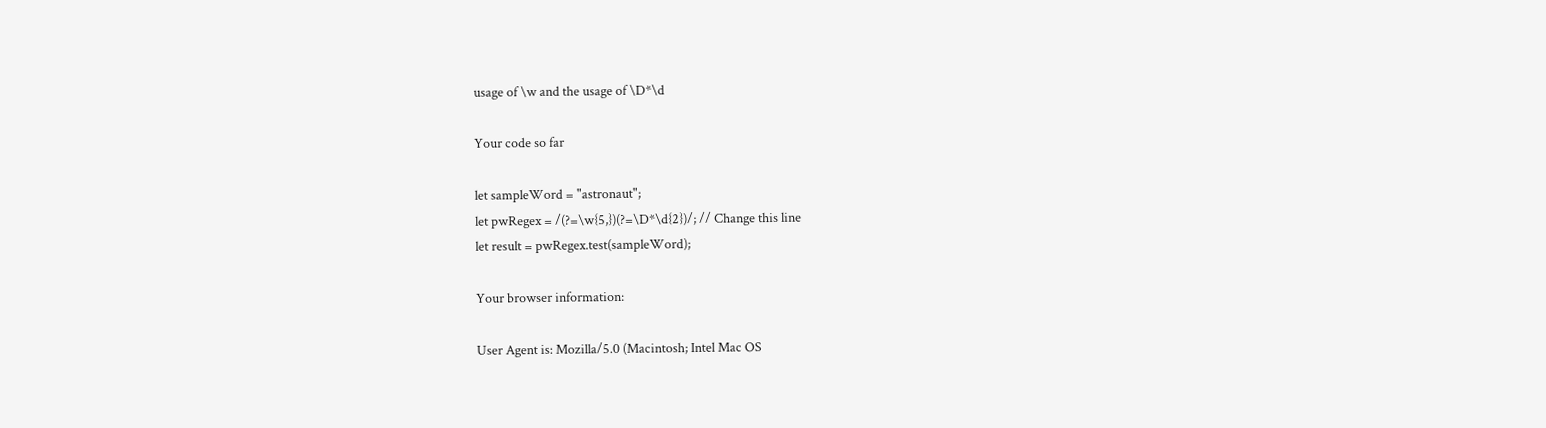usage of \w and the usage of \D*\d

Your code so far

let sampleWord = "astronaut";
let pwRegex = /(?=\w{5,})(?=\D*\d{2})/; // Change this line
let result = pwRegex.test(sampleWord);

Your browser information:

User Agent is: Mozilla/5.0 (Macintosh; Intel Mac OS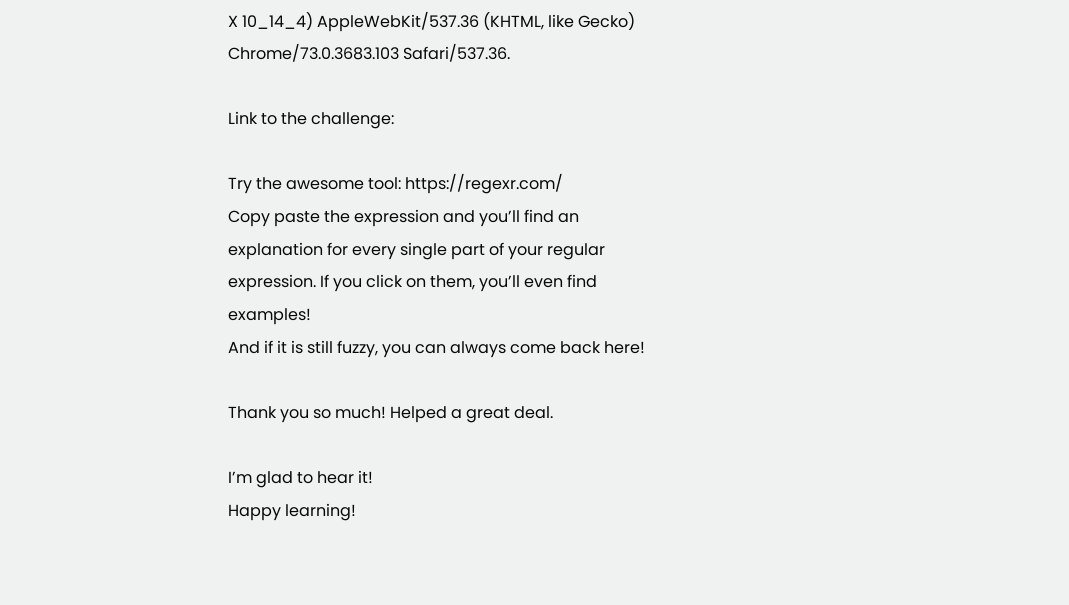X 10_14_4) AppleWebKit/537.36 (KHTML, like Gecko) Chrome/73.0.3683.103 Safari/537.36.

Link to the challenge:

Try the awesome tool: https://regexr.com/
Copy paste the expression and you’ll find an explanation for every single part of your regular expression. If you click on them, you’ll even find examples!
And if it is still fuzzy, you can always come back here!

Thank you so much! Helped a great deal.

I’m glad to hear it!
Happy learning!